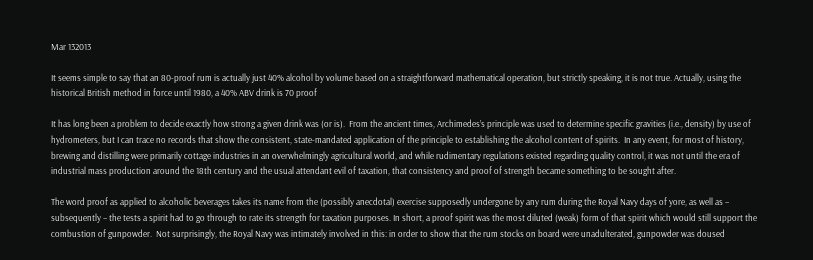Mar 132013

It seems simple to say that an 80-proof rum is actually just 40% alcohol by volume based on a straightforward mathematical operation, but strictly speaking, it is not true. Actually, using the historical British method in force until 1980, a 40% ABV drink is 70 proof

It has long been a problem to decide exactly how strong a given drink was (or is).  From the ancient times, Archimedes’s principle was used to determine specific gravities (i.e., density) by use of hydrometers, but I can trace no records that show the consistent, state-mandated application of the principle to establishing the alcohol content of spirits.  In any event, for most of history, brewing and distilling were primarily cottage industries in an overwhelmingly agricultural world, and while rudimentary regulations existed regarding quality control, it was not until the era of industrial mass production around the 18th century and the usual attendant evil of taxation, that consistency and proof of strength became something to be sought after.

The word proof as applied to alcoholic beverages takes its name from the (possibly anecdotal) exercise supposedly undergone by any rum during the Royal Navy days of yore, as well as – subsequently – the tests a spirit had to go through to rate its strength for taxation purposes. In short, a proof spirit was the most diluted (weak) form of that spirit which would still support the combustion of gunpowder.  Not surprisingly, the Royal Navy was intimately involved in this: in order to show that the rum stocks on board were unadulterated, gunpowder was doused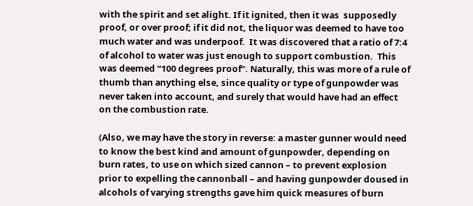with the spirit and set alight. If it ignited, then it was  supposedly proof, or over proof; if it did not, the liquor was deemed to have too much water and was underpoof.  It was discovered that a ratio of 7:4 of alcohol to water was just enough to support combustion.  This was deemed “100 degrees proof”. Naturally, this was more of a rule of thumb than anything else, since quality or type of gunpowder was never taken into account, and surely that would have had an effect on the combustion rate.

(Also, we may have the story in reverse: a master gunner would need to know the best kind and amount of gunpowder, depending on burn rates, to use on which sized cannon – to prevent explosion prior to expelling the cannonball – and having gunpowder doused in alcohols of varying strengths gave him quick measures of burn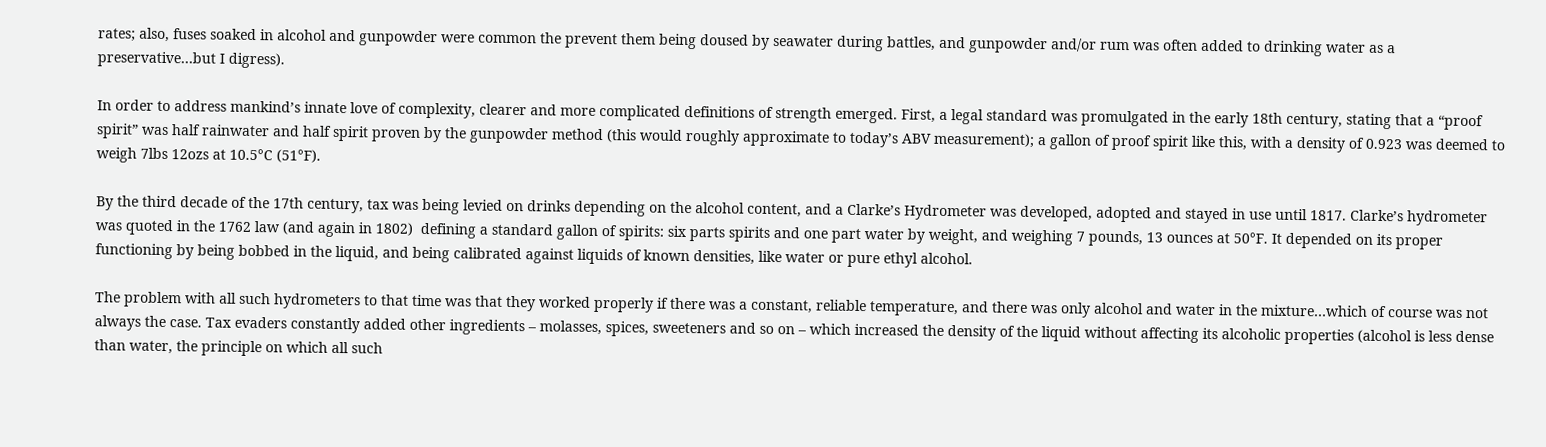rates; also, fuses soaked in alcohol and gunpowder were common the prevent them being doused by seawater during battles, and gunpowder and/or rum was often added to drinking water as a preservative…but I digress).

In order to address mankind’s innate love of complexity, clearer and more complicated definitions of strength emerged. First, a legal standard was promulgated in the early 18th century, stating that a “proof spirit” was half rainwater and half spirit proven by the gunpowder method (this would roughly approximate to today’s ABV measurement); a gallon of proof spirit like this, with a density of 0.923 was deemed to weigh 7lbs 12ozs at 10.5°C (51°F).

By the third decade of the 17th century, tax was being levied on drinks depending on the alcohol content, and a Clarke’s Hydrometer was developed, adopted and stayed in use until 1817. Clarke’s hydrometer was quoted in the 1762 law (and again in 1802)  defining a standard gallon of spirits: six parts spirits and one part water by weight, and weighing 7 pounds, 13 ounces at 50°F. It depended on its proper functioning by being bobbed in the liquid, and being calibrated against liquids of known densities, like water or pure ethyl alcohol.

The problem with all such hydrometers to that time was that they worked properly if there was a constant, reliable temperature, and there was only alcohol and water in the mixture…which of course was not always the case. Tax evaders constantly added other ingredients – molasses, spices, sweeteners and so on – which increased the density of the liquid without affecting its alcoholic properties (alcohol is less dense than water, the principle on which all such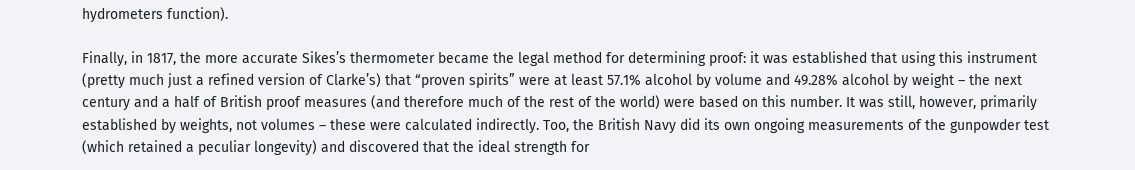hydrometers function).

Finally, in 1817, the more accurate Sikes’s thermometer became the legal method for determining proof: it was established that using this instrument (pretty much just a refined version of Clarke’s) that “proven spirits” were at least 57.1% alcohol by volume and 49.28% alcohol by weight – the next century and a half of British proof measures (and therefore much of the rest of the world) were based on this number. It was still, however, primarily established by weights, not volumes – these were calculated indirectly. Too, the British Navy did its own ongoing measurements of the gunpowder test (which retained a peculiar longevity) and discovered that the ideal strength for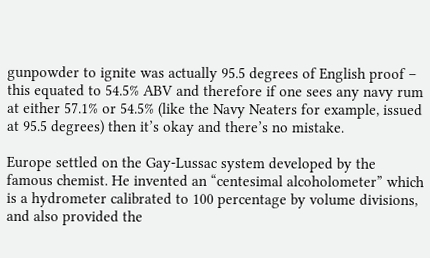gunpowder to ignite was actually 95.5 degrees of English proof – this equated to 54.5% ABV and therefore if one sees any navy rum at either 57.1% or 54.5% (like the Navy Neaters for example, issued at 95.5 degrees) then it’s okay and there’s no mistake.

Europe settled on the Gay-Lussac system developed by the famous chemist. He invented an “centesimal alcoholometer” which is a hydrometer calibrated to 100 percentage by volume divisions, and also provided the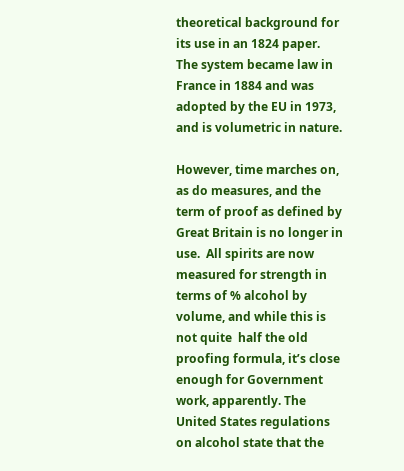theoretical background for its use in an 1824 paper. The system became law in France in 1884 and was adopted by the EU in 1973, and is volumetric in nature.

However, time marches on, as do measures, and the term of proof as defined by Great Britain is no longer in use.  All spirits are now measured for strength in terms of % alcohol by volume, and while this is not quite  half the old proofing formula, it’s close enough for Government work, apparently. The United States regulations on alcohol state that the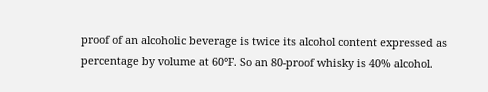proof of an alcoholic beverage is twice its alcohol content expressed as percentage by volume at 60°F. So an 80-proof whisky is 40% alcohol.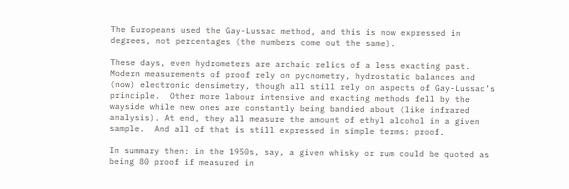The Europeans used the Gay-Lussac method, and this is now expressed in degrees, not percentages (the numbers come out the same).

These days, even hydrometers are archaic relics of a less exacting past. Modern measurements of proof rely on pycnometry, hydrostatic balances and (now) electronic densimetry, though all still rely on aspects of Gay-Lussac’s principle.  Other more labour intensive and exacting methods fell by the wayside while new ones are constantly being bandied about (like infrared analysis). At end, they all measure the amount of ethyl alcohol in a given sample.  And all of that is still expressed in simple terms: proof.

In summary then: in the 1950s, say, a given whisky or rum could be quoted as being 80 proof if measured in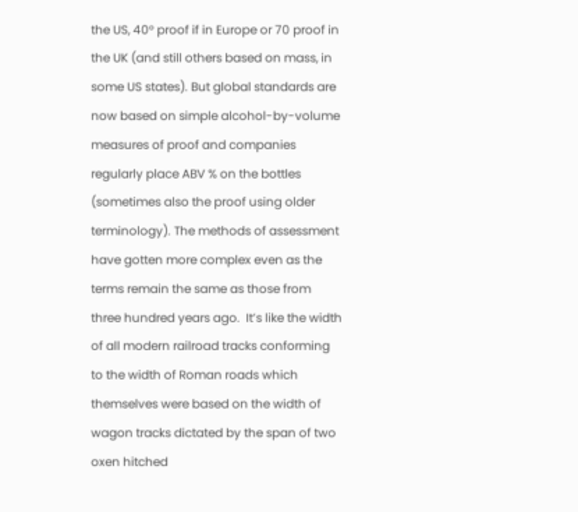the US, 40° proof if in Europe or 70 proof in the UK (and still others based on mass, in some US states). But global standards are now based on simple alcohol-by-volume measures of proof and companies regularly place ABV % on the bottles (sometimes also the proof using older terminology). The methods of assessment have gotten more complex even as the terms remain the same as those from three hundred years ago.  It’s like the width of all modern railroad tracks conforming to the width of Roman roads which themselves were based on the width of wagon tracks dictated by the span of two oxen hitched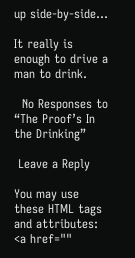up side-by-side…

It really is enough to drive a man to drink.

  No Responses to “The Proof’s In the Drinking”

 Leave a Reply

You may use these HTML tags and attributes: <a href=""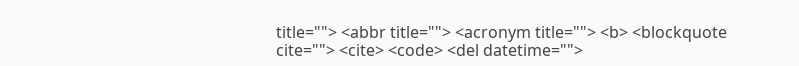title=""> <abbr title=""> <acronym title=""> <b> <blockquote cite=""> <cite> <code> <del datetime="">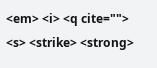<em> <i> <q cite=""> <s> <strike> <strong>